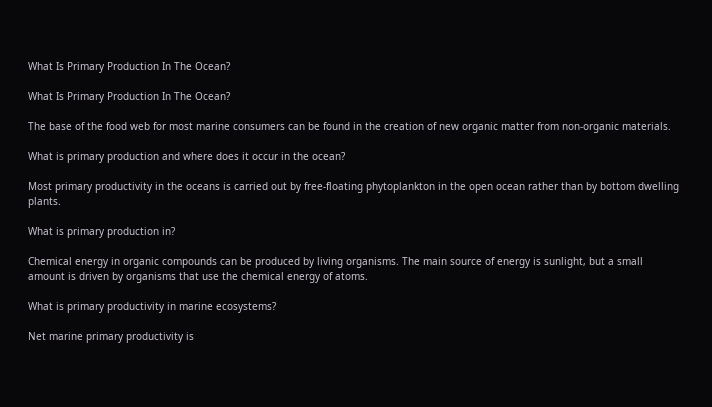What Is Primary Production In The Ocean?

What Is Primary Production In The Ocean?

The base of the food web for most marine consumers can be found in the creation of new organic matter from non-organic materials.

What is primary production and where does it occur in the ocean?

Most primary productivity in the oceans is carried out by free-floating phytoplankton in the open ocean rather than by bottom dwelling plants.

What is primary production in?

Chemical energy in organic compounds can be produced by living organisms. The main source of energy is sunlight, but a small amount is driven by organisms that use the chemical energy of atoms.

What is primary productivity in marine ecosystems?

Net marine primary productivity is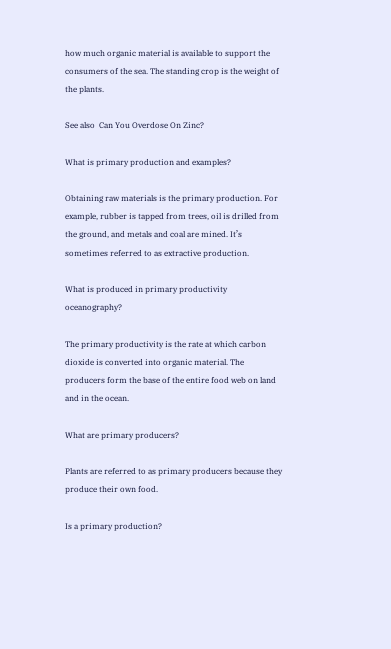how much organic material is available to support the consumers of the sea. The standing crop is the weight of the plants.

See also  Can You Overdose On Zinc?

What is primary production and examples?

Obtaining raw materials is the primary production. For example, rubber is tapped from trees, oil is drilled from the ground, and metals and coal are mined. It’s sometimes referred to as extractive production.

What is produced in primary productivity oceanography?

The primary productivity is the rate at which carbon dioxide is converted into organic material. The producers form the base of the entire food web on land and in the ocean.

What are primary producers?

Plants are referred to as primary producers because they produce their own food.

Is a primary production?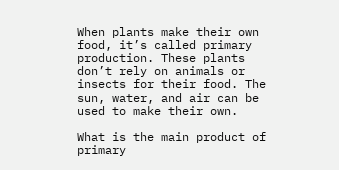When plants make their own food, it’s called primary production. These plants don’t rely on animals or insects for their food. The sun, water, and air can be used to make their own.

What is the main product of primary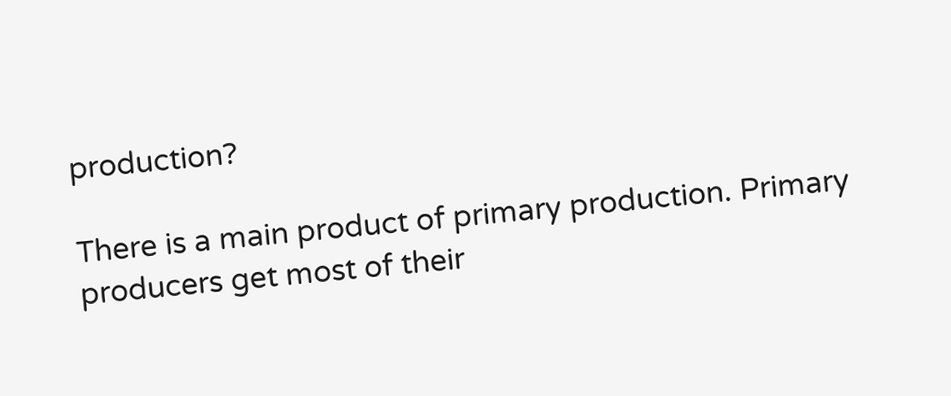production?

There is a main product of primary production. Primary producers get most of their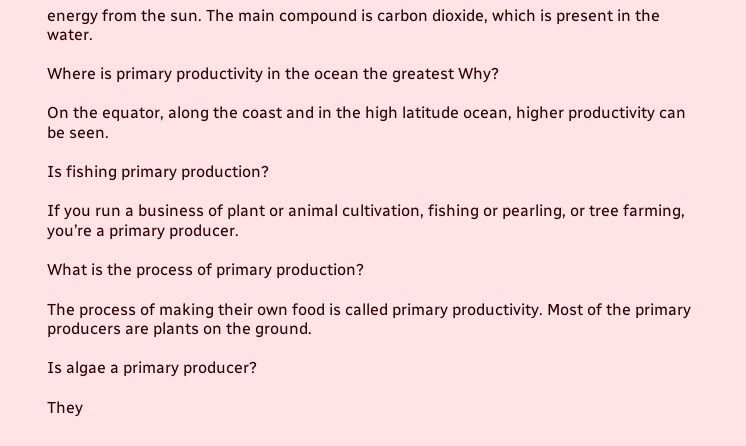energy from the sun. The main compound is carbon dioxide, which is present in the water.

Where is primary productivity in the ocean the greatest Why?

On the equator, along the coast and in the high latitude ocean, higher productivity can be seen.

Is fishing primary production?

If you run a business of plant or animal cultivation, fishing or pearling, or tree farming, you’re a primary producer.

What is the process of primary production?

The process of making their own food is called primary productivity. Most of the primary producers are plants on the ground.

Is algae a primary producer?

They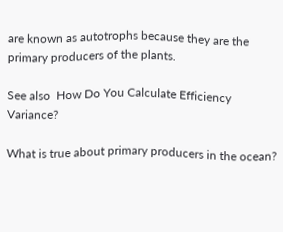are known as autotrophs because they are the primary producers of the plants.

See also  How Do You Calculate Efficiency Variance?

What is true about primary producers in the ocean?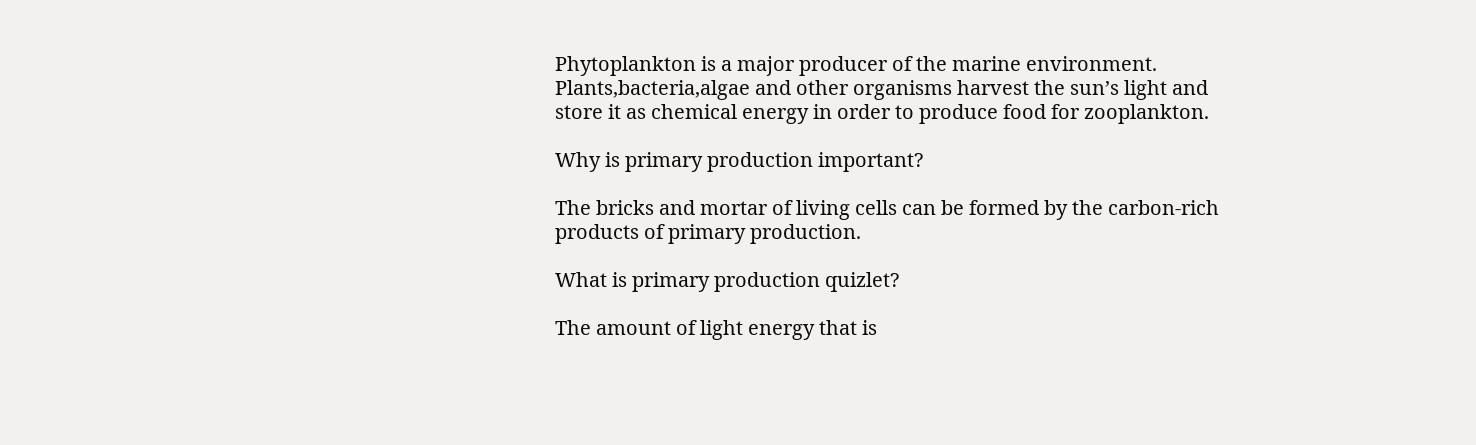Phytoplankton is a major producer of the marine environment. Plants,bacteria,algae and other organisms harvest the sun’s light and store it as chemical energy in order to produce food for zooplankton.

Why is primary production important?

The bricks and mortar of living cells can be formed by the carbon-rich products of primary production.

What is primary production quizlet?

The amount of light energy that is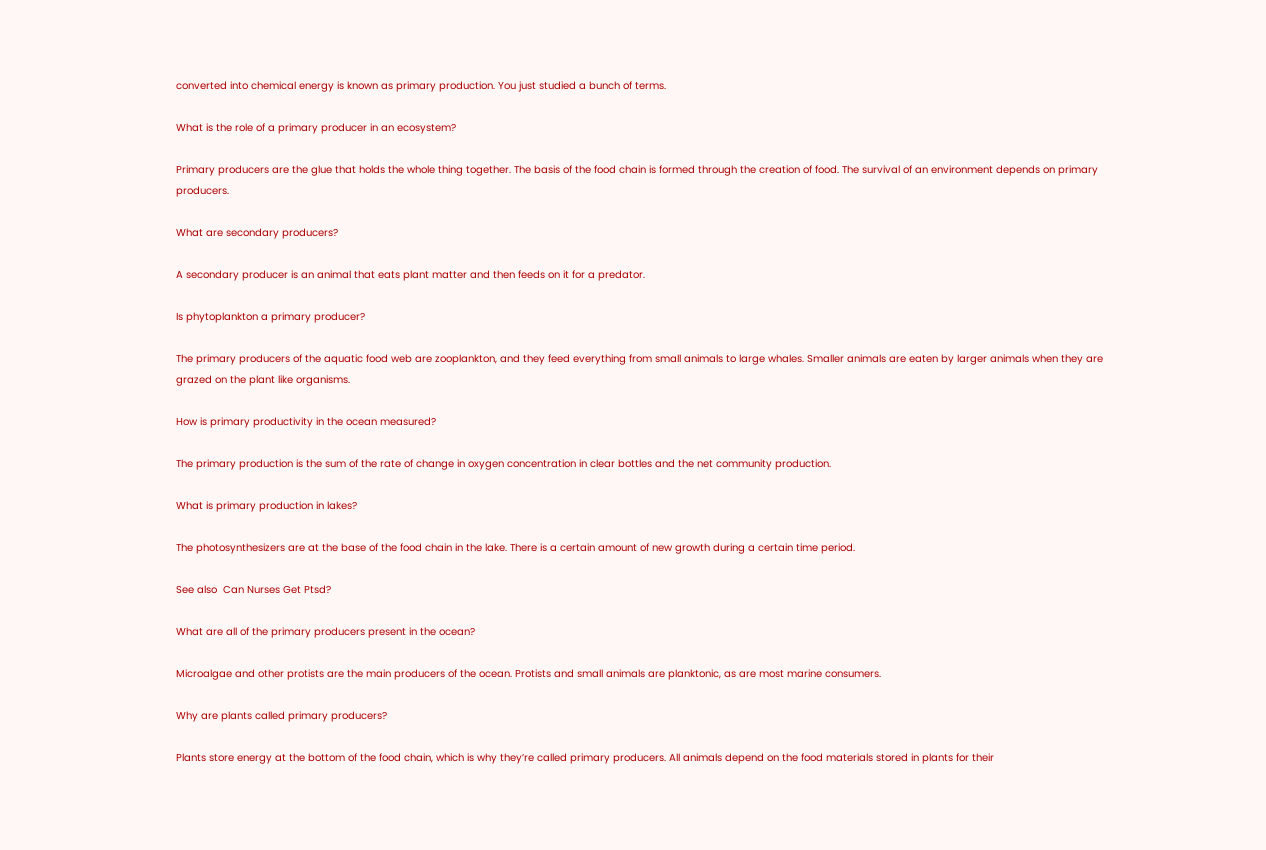converted into chemical energy is known as primary production. You just studied a bunch of terms.

What is the role of a primary producer in an ecosystem?

Primary producers are the glue that holds the whole thing together. The basis of the food chain is formed through the creation of food. The survival of an environment depends on primary producers.

What are secondary producers?

A secondary producer is an animal that eats plant matter and then feeds on it for a predator.

Is phytoplankton a primary producer?

The primary producers of the aquatic food web are zooplankton, and they feed everything from small animals to large whales. Smaller animals are eaten by larger animals when they are grazed on the plant like organisms.

How is primary productivity in the ocean measured?

The primary production is the sum of the rate of change in oxygen concentration in clear bottles and the net community production.

What is primary production in lakes?

The photosynthesizers are at the base of the food chain in the lake. There is a certain amount of new growth during a certain time period.

See also  Can Nurses Get Ptsd?

What are all of the primary producers present in the ocean?

Microalgae and other protists are the main producers of the ocean. Protists and small animals are planktonic, as are most marine consumers.

Why are plants called primary producers?

Plants store energy at the bottom of the food chain, which is why they’re called primary producers. All animals depend on the food materials stored in plants for their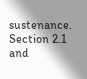sustenance. Section 2.1 and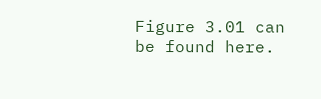Figure 3.01 can be found here.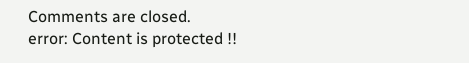Comments are closed.
error: Content is protected !!